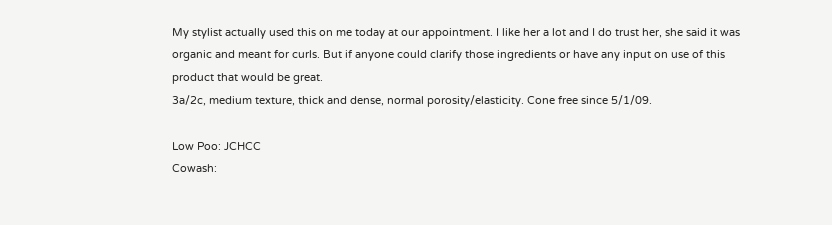My stylist actually used this on me today at our appointment. I like her a lot and I do trust her, she said it was organic and meant for curls. But if anyone could clarify those ingredients or have any input on use of this product that would be great.
3a/2c, medium texture, thick and dense, normal porosity/elasticity. Cone free since 5/1/09.

Low Poo: JCHCC
Cowash: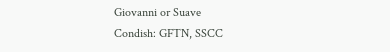Giovanni or Suave
Condish: GFTN, SSCC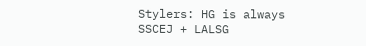Stylers: HG is always SSCEJ + LALSG